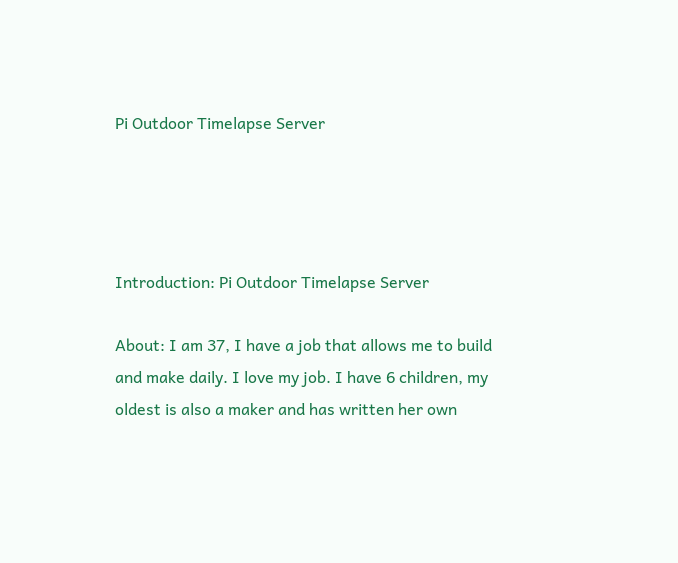Pi Outdoor Timelapse Server




Introduction: Pi Outdoor Timelapse Server

About: I am 37, I have a job that allows me to build and make daily. I love my job. I have 6 children, my oldest is also a maker and has written her own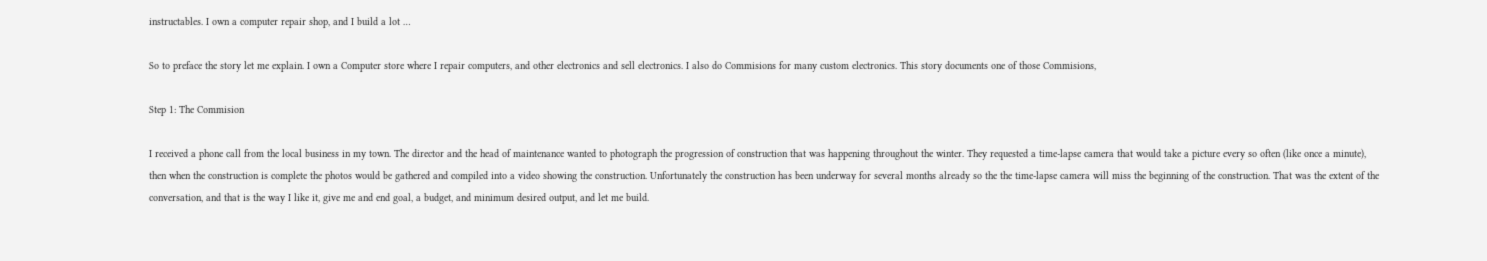instructables. I own a computer repair shop, and I build a lot …

So to preface the story let me explain. I own a Computer store where I repair computers, and other electronics and sell electronics. I also do Commisions for many custom electronics. This story documents one of those Commisions,

Step 1: The Commision

I received a phone call from the local business in my town. The director and the head of maintenance wanted to photograph the progression of construction that was happening throughout the winter. They requested a time-lapse camera that would take a picture every so often (like once a minute), then when the construction is complete the photos would be gathered and compiled into a video showing the construction. Unfortunately the construction has been underway for several months already so the the time-lapse camera will miss the beginning of the construction. That was the extent of the conversation, and that is the way I like it, give me and end goal, a budget, and minimum desired output, and let me build.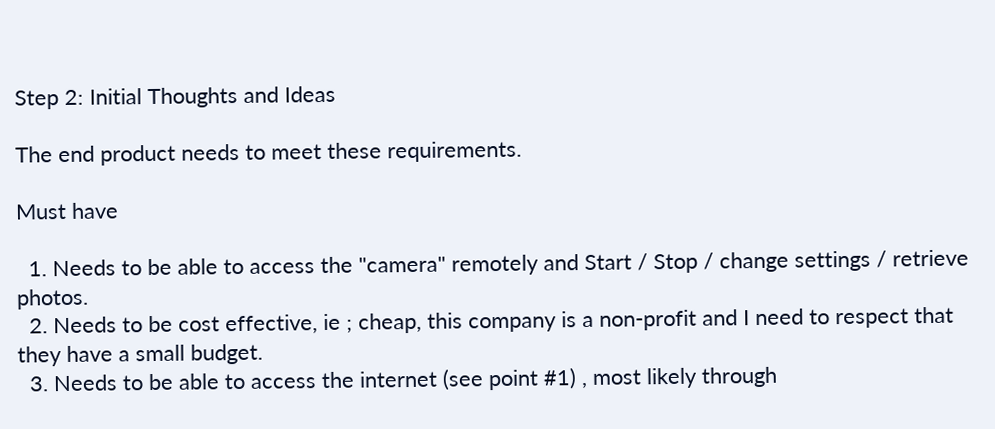Step 2: Initial Thoughts and Ideas

The end product needs to meet these requirements.

Must have

  1. Needs to be able to access the "camera" remotely and Start / Stop / change settings / retrieve photos.
  2. Needs to be cost effective, ie ; cheap, this company is a non-profit and I need to respect that they have a small budget.
  3. Needs to be able to access the internet (see point #1) , most likely through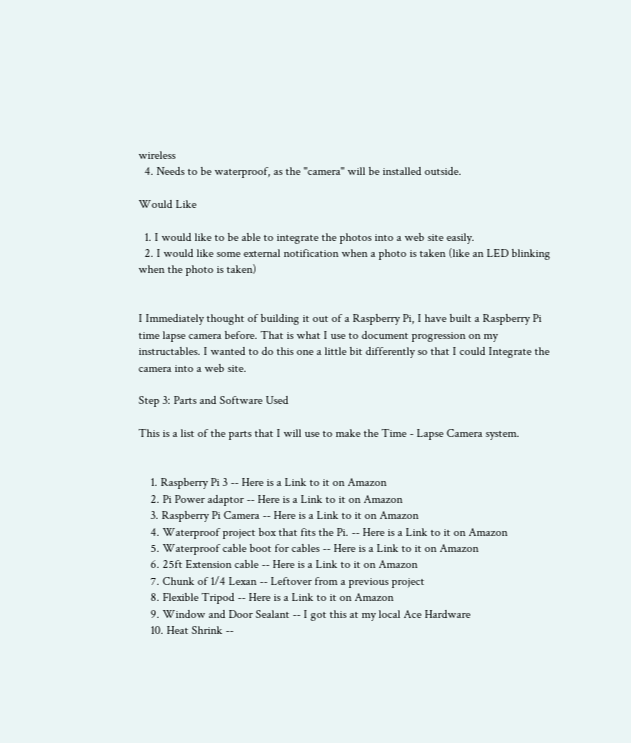wireless
  4. Needs to be waterproof, as the "camera" will be installed outside.

Would Like

  1. I would like to be able to integrate the photos into a web site easily.
  2. I would like some external notification when a photo is taken (like an LED blinking when the photo is taken)


I Immediately thought of building it out of a Raspberry Pi, I have built a Raspberry Pi time lapse camera before. That is what I use to document progression on my instructables. I wanted to do this one a little bit differently so that I could Integrate the camera into a web site.

Step 3: Parts and Software Used

This is a list of the parts that I will use to make the Time - Lapse Camera system.


    1. Raspberry Pi 3 -- Here is a Link to it on Amazon
    2. Pi Power adaptor -- Here is a Link to it on Amazon
    3. Raspberry Pi Camera -- Here is a Link to it on Amazon
    4. Waterproof project box that fits the Pi. -- Here is a Link to it on Amazon
    5. Waterproof cable boot for cables -- Here is a Link to it on Amazon
    6. 25ft Extension cable -- Here is a Link to it on Amazon
    7. Chunk of 1/4 Lexan -- Leftover from a previous project
    8. Flexible Tripod -- Here is a Link to it on Amazon
    9. Window and Door Sealant -- I got this at my local Ace Hardware
    10. Heat Shrink --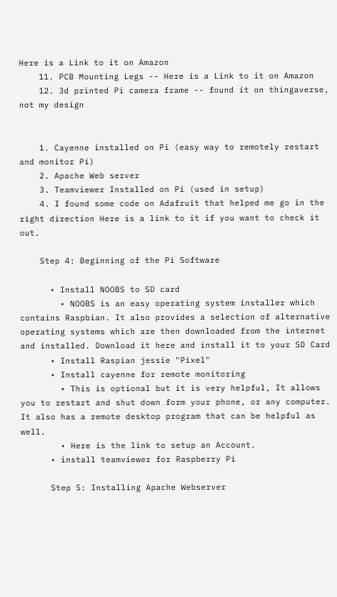Here is a Link to it on Amazon
    11. PCB Mounting Legs -- Here is a Link to it on Amazon
    12. 3d printed Pi camera frame -- found it on thingaverse, not my design


    1. Cayenne installed on Pi (easy way to remotely restart and monitor Pi)
    2. Apache Web server
    3. Teamviewer Installed on Pi (used in setup)
    4. I found some code on Adafruit that helped me go in the right direction Here is a link to it if you want to check it out.

    Step 4: Beginning of the Pi Software

      • Install NOOBS to SD card
        • NOOBS is an easy operating system installer which contains Raspbian. It also provides a selection of alternative operating systems which are then downloaded from the internet and installed. Download it here and install it to your SD Card
      • Install Raspian jessie "Pixel"
      • Install cayenne for remote monitoring
        • This is optional but it is very helpful, It allows you to restart and shut down form your phone, or any computer. It also has a remote desktop program that can be helpful as well.
        • Here is the link to setup an Account.
      • install teamviewer for Raspberry Pi

      Step 5: Installing Apache Webserver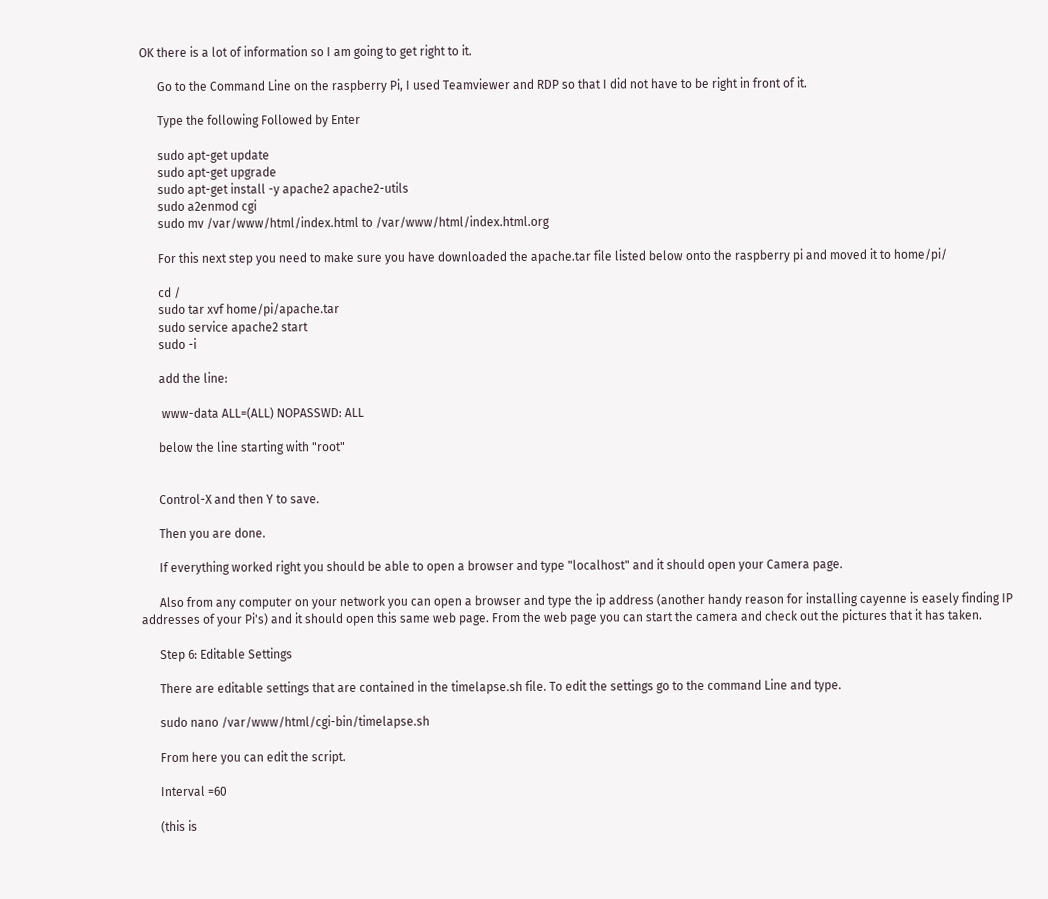OK there is a lot of information so I am going to get right to it.

      Go to the Command Line on the raspberry Pi, I used Teamviewer and RDP so that I did not have to be right in front of it.

      Type the following Followed by Enter

      sudo apt-get update
      sudo apt-get upgrade
      sudo apt-get install -y apache2 apache2-utils
      sudo a2enmod cgi
      sudo mv /var/www/html/index.html to /var/www/html/index.html.org

      For this next step you need to make sure you have downloaded the apache.tar file listed below onto the raspberry pi and moved it to home/pi/

      cd /
      sudo tar xvf home/pi/apache.tar
      sudo service apache2 start
      sudo -i

      add the line:

       www-data ALL=(ALL) NOPASSWD: ALL

      below the line starting with "root"


      Control-X and then Y to save.

      Then you are done.

      If everything worked right you should be able to open a browser and type "localhost" and it should open your Camera page.

      Also from any computer on your network you can open a browser and type the ip address (another handy reason for installing cayenne is easely finding IP addresses of your Pi's) and it should open this same web page. From the web page you can start the camera and check out the pictures that it has taken.

      Step 6: Editable Settings

      There are editable settings that are contained in the timelapse.sh file. To edit the settings go to the command Line and type.

      sudo nano /var/www/html/cgi-bin/timelapse.sh

      From here you can edit the script.

      Interval =60

      (this is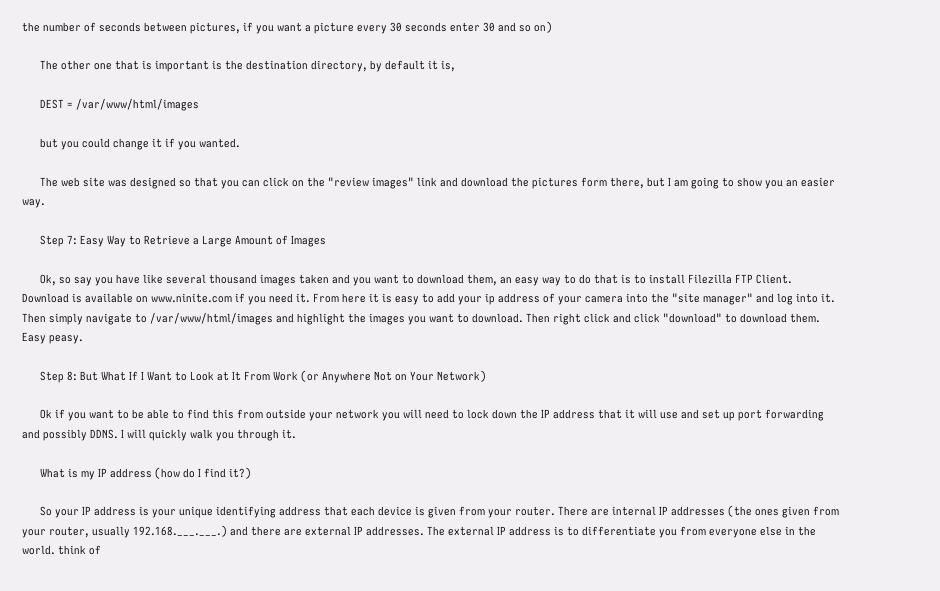the number of seconds between pictures, if you want a picture every 30 seconds enter 30 and so on)

      The other one that is important is the destination directory, by default it is,

      DEST = /var/www/html/images

      but you could change it if you wanted.

      The web site was designed so that you can click on the "review images" link and download the pictures form there, but I am going to show you an easier way.

      Step 7: Easy Way to Retrieve a Large Amount of Images

      Ok, so say you have like several thousand images taken and you want to download them, an easy way to do that is to install Filezilla FTP Client. Download is available on www.ninite.com if you need it. From here it is easy to add your ip address of your camera into the "site manager" and log into it. Then simply navigate to /var/www/html/images and highlight the images you want to download. Then right click and click "download" to download them. Easy peasy.

      Step 8: But What If I Want to Look at It From Work (or Anywhere Not on Your Network)

      Ok if you want to be able to find this from outside your network you will need to lock down the IP address that it will use and set up port forwarding and possibly DDNS. I will quickly walk you through it.

      What is my IP address (how do I find it?)

      So your IP address is your unique identifying address that each device is given from your router. There are internal IP addresses (the ones given from your router, usually 192.168.___.___.) and there are external IP addresses. The external IP address is to differentiate you from everyone else in the world. think of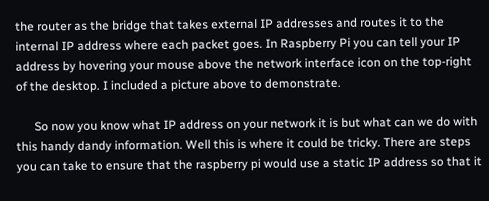the router as the bridge that takes external IP addresses and routes it to the internal IP address where each packet goes. In Raspberry Pi you can tell your IP address by hovering your mouse above the network interface icon on the top-right of the desktop. I included a picture above to demonstrate.

      So now you know what IP address on your network it is but what can we do with this handy dandy information. Well this is where it could be tricky. There are steps you can take to ensure that the raspberry pi would use a static IP address so that it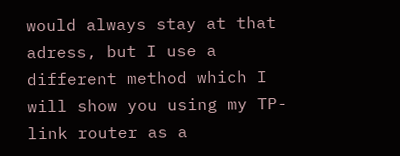would always stay at that adress, but I use a different method which I will show you using my TP-link router as a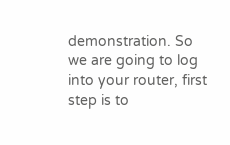demonstration. So we are going to log into your router, first step is to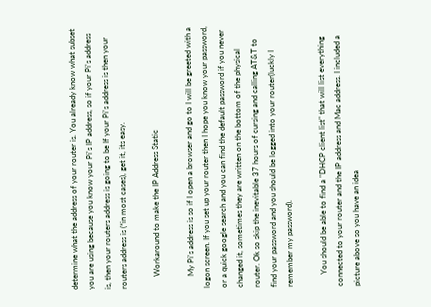determine what the address of your router is. You already know what subset you are using because you know your Pi's IP address, so if your Pi's address is, then your routers address is going to be If your Pi's address is then your routers address is (*in most cases), get it, its easy.

      Workaround to make the IP Address Static

      My Pi's address is so if I open a browser and go to I will be greeted with a logon screen. If you set up your router then I hope you know your password, or a quick google search and you can find the default password if you never changed it, sometimes they are written on the bottom of the physical router. Ok so skip the inevitable 37 hours of cursing and calling AT&T to find your password and you should be logged into your router(luckly I remember my password).

      You should be able to find a "DHCP client list" that will list everything connected to your router and the IP address and Mac address. I included a picture above so you have an idea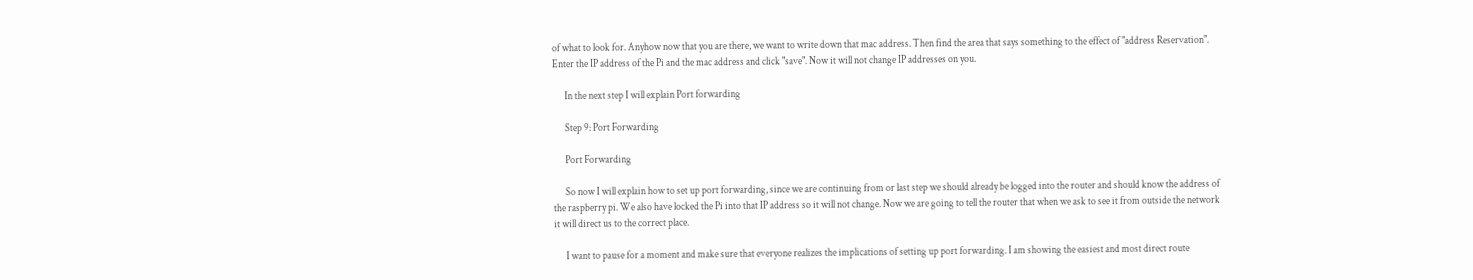of what to look for. Anyhow now that you are there, we want to write down that mac address. Then find the area that says something to the effect of "address Reservation". Enter the IP address of the Pi and the mac address and click "save". Now it will not change IP addresses on you.

      In the next step I will explain Port forwarding

      Step 9: Port Forwarding

      Port Forwarding

      So now I will explain how to set up port forwarding, since we are continuing from or last step we should already be logged into the router and should know the address of the raspberry pi. We also have locked the Pi into that IP address so it will not change. Now we are going to tell the router that when we ask to see it from outside the network it will direct us to the correct place.

      I want to pause for a moment and make sure that everyone realizes the implications of setting up port forwarding. I am showing the easiest and most direct route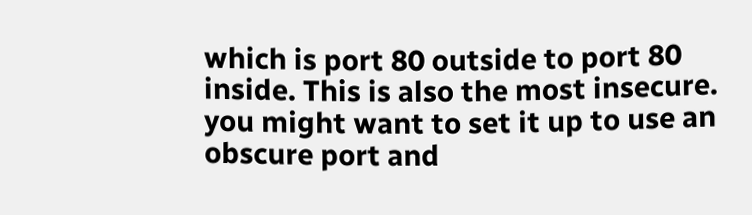which is port 80 outside to port 80 inside. This is also the most insecure. you might want to set it up to use an obscure port and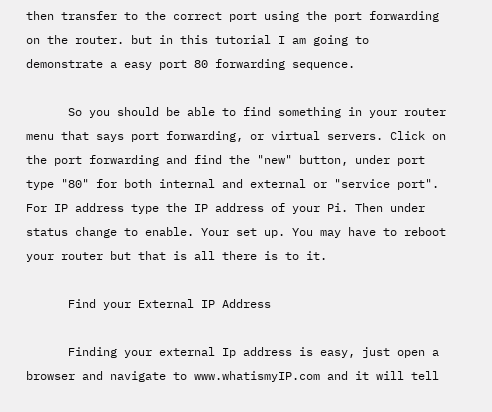then transfer to the correct port using the port forwarding on the router. but in this tutorial I am going to demonstrate a easy port 80 forwarding sequence.

      So you should be able to find something in your router menu that says port forwarding, or virtual servers. Click on the port forwarding and find the "new" button, under port type "80" for both internal and external or "service port". For IP address type the IP address of your Pi. Then under status change to enable. Your set up. You may have to reboot your router but that is all there is to it.

      Find your External IP Address

      Finding your external Ip address is easy, just open a browser and navigate to www.whatismyIP.com and it will tell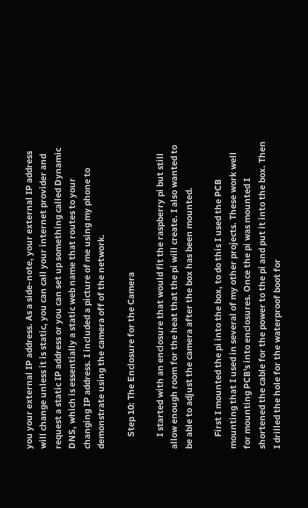you your external IP address. As a side-note, your external IP address will change unless it is static, you can call your internet provider and request a static IP address or you can set up something called Dynamic DNS, which is essentially a static web name that routes to your changing IP address. I included a picture of me using my phone to demonstrate using the camera off of the network.

      Step 10: The Enclosure for the Camera

      I started with an enclosure that would fit the raspberry pi but still allow enough room for the heat that the pi will create. I also wanted to be able to adjust the camera after the box has been mounted.

      First I mounted the pi into the box, to do this I used the PCB mounting that I used in several of my other projects. These work well for mounting PCB's into enclosures. Once the pi was mounted I shortened the cable for the power to the pi and put it into the box. Then I drilled the hole for the waterproof boot for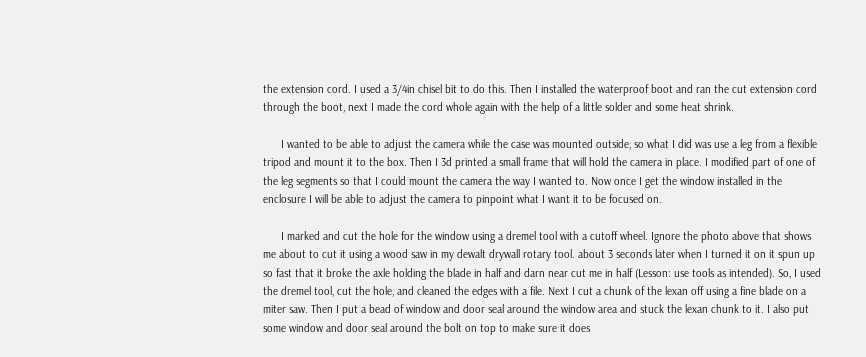the extension cord. I used a 3/4in chisel bit to do this. Then I installed the waterproof boot and ran the cut extension cord through the boot, next I made the cord whole again with the help of a little solder and some heat shrink.

      I wanted to be able to adjust the camera while the case was mounted outside, so what I did was use a leg from a flexible tripod and mount it to the box. Then I 3d printed a small frame that will hold the camera in place. I modified part of one of the leg segments so that I could mount the camera the way I wanted to. Now once I get the window installed in the enclosure I will be able to adjust the camera to pinpoint what I want it to be focused on.

      I marked and cut the hole for the window using a dremel tool with a cutoff wheel. Ignore the photo above that shows me about to cut it using a wood saw in my dewalt drywall rotary tool. about 3 seconds later when I turned it on it spun up so fast that it broke the axle holding the blade in half and darn near cut me in half (Lesson: use tools as intended). So, I used the dremel tool, cut the hole, and cleaned the edges with a file. Next I cut a chunk of the lexan off using a fine blade on a miter saw. Then I put a bead of window and door seal around the window area and stuck the lexan chunk to it. I also put some window and door seal around the bolt on top to make sure it does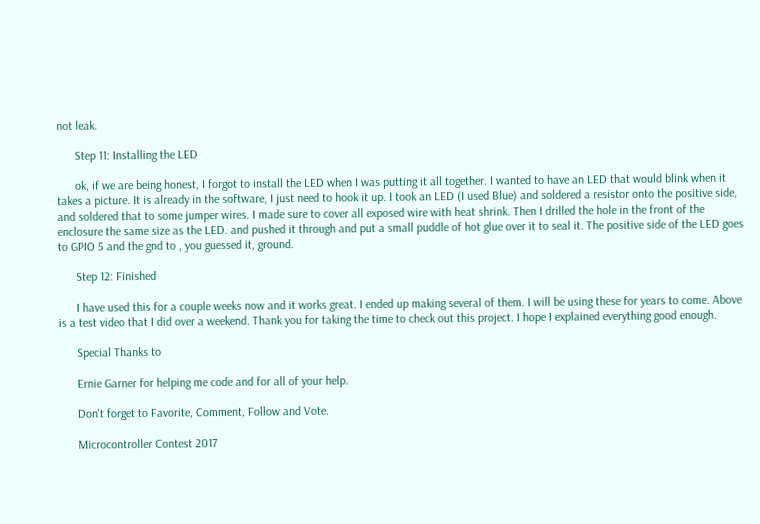not leak.

      Step 11: Installing the LED

      ok, if we are being honest, I forgot to install the LED when I was putting it all together. I wanted to have an LED that would blink when it takes a picture. It is already in the software, I just need to hook it up. I took an LED (I used Blue) and soldered a resistor onto the positive side, and soldered that to some jumper wires. I made sure to cover all exposed wire with heat shrink. Then I drilled the hole in the front of the enclosure the same size as the LED. and pushed it through and put a small puddle of hot glue over it to seal it. The positive side of the LED goes to GPIO 5 and the gnd to , you guessed it, ground.

      Step 12: Finished

      I have used this for a couple weeks now and it works great. I ended up making several of them. I will be using these for years to come. Above is a test video that I did over a weekend. Thank you for taking the time to check out this project. I hope I explained everything good enough.

      Special Thanks to

      Ernie Garner for helping me code and for all of your help.

      Don't forget to Favorite, Comment, Follow and Vote.

      Microcontroller Contest 2017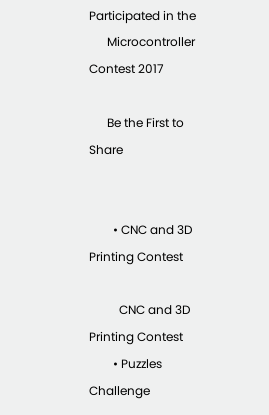Participated in the
      Microcontroller Contest 2017

      Be the First to Share


        • CNC and 3D Printing Contest

          CNC and 3D Printing Contest
        • Puzzles Challenge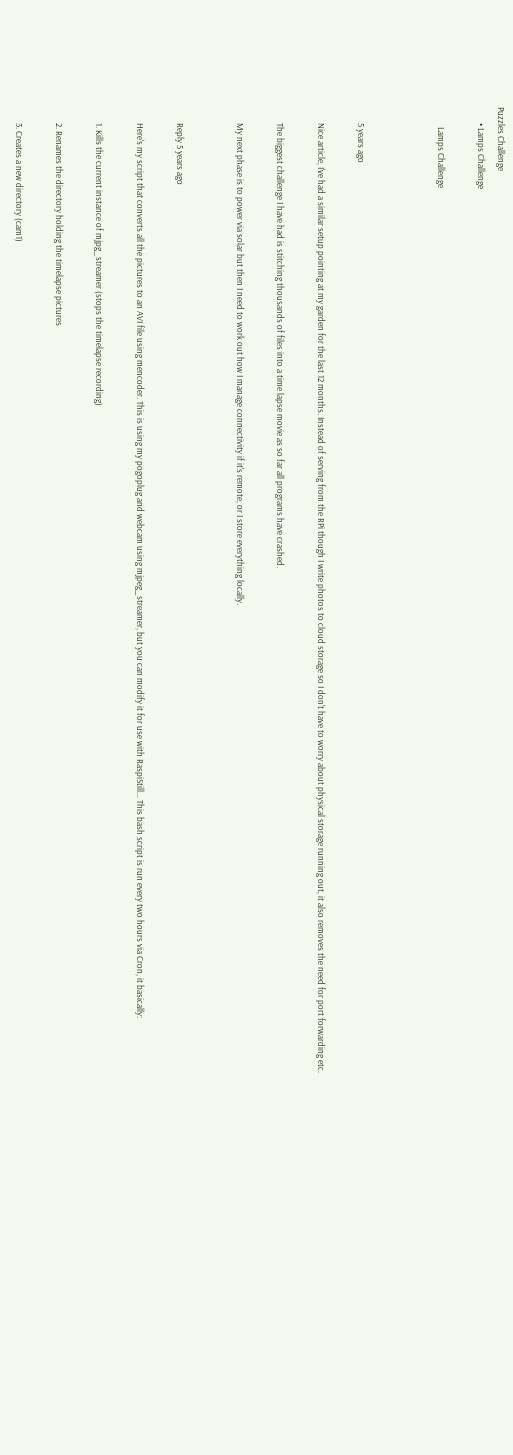Puzzles Challenge
        • Lamps Challenge

          Lamps Challenge



        5 years ago

        Nice article, I've had a similar setup pointing at my garden for the last 12 months. Instead of serving from the RPi though I write photos to cloud storage so I don't have to worry about physical storage running out, it also removes the need for port forwarding etc.

        The biggest challenge I have had is stitching thousands of files into a time lapse movie as so far all programs have crashed.

        My next phase is to power via solar but then I need to work out how I manage connectivity if it's remote, or I store everything locally.


        Reply 5 years ago

        Here's my script that converts all the pictures to an AVI file using mencoder. This is using my pogoplug and webcam using mjpeg_streamer, but you can modify it for use with RaspiStill... This bash script is run every two hours via Cron, it basically:

        1. Kills the current instance of mjpg_streamer (stops the timelapse recording)

        2. Renames the directory holding the timelapse pictures

        3. Creates a new directory (cam1)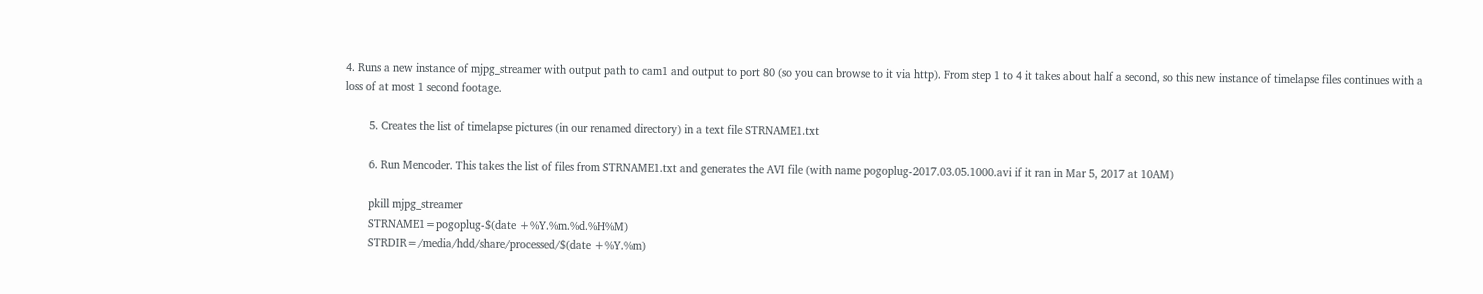4. Runs a new instance of mjpg_streamer with output path to cam1 and output to port 80 (so you can browse to it via http). From step 1 to 4 it takes about half a second, so this new instance of timelapse files continues with a loss of at most 1 second footage.

        5. Creates the list of timelapse pictures (in our renamed directory) in a text file STRNAME1.txt

        6. Run Mencoder. This takes the list of files from STRNAME1.txt and generates the AVI file (with name pogoplug-2017.03.05.1000.avi if it ran in Mar 5, 2017 at 10AM)

        pkill mjpg_streamer
        STRNAME1=pogoplug-$(date +%Y.%m.%d.%H%M)
        STRDIR=/media/hdd/share/processed/$(date +%Y.%m)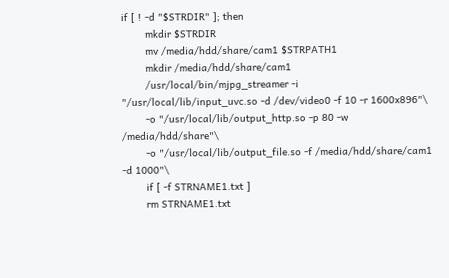if [ ! -d "$STRDIR" ]; then
        mkdir $STRDIR
        mv /media/hdd/share/cam1 $STRPATH1
        mkdir /media/hdd/share/cam1
        /usr/local/bin/mjpg_streamer -i "/usr/local/lib/input_uvc.so -d /dev/video0 -f 10 -r 1600x896"\
        -o "/usr/local/lib/output_http.so -p 80 -w /media/hdd/share"\
        -o "/usr/local/lib/output_file.so -f /media/hdd/share/cam1 -d 1000"\
        if [ -f STRNAME1.txt ]
        rm STRNAME1.txt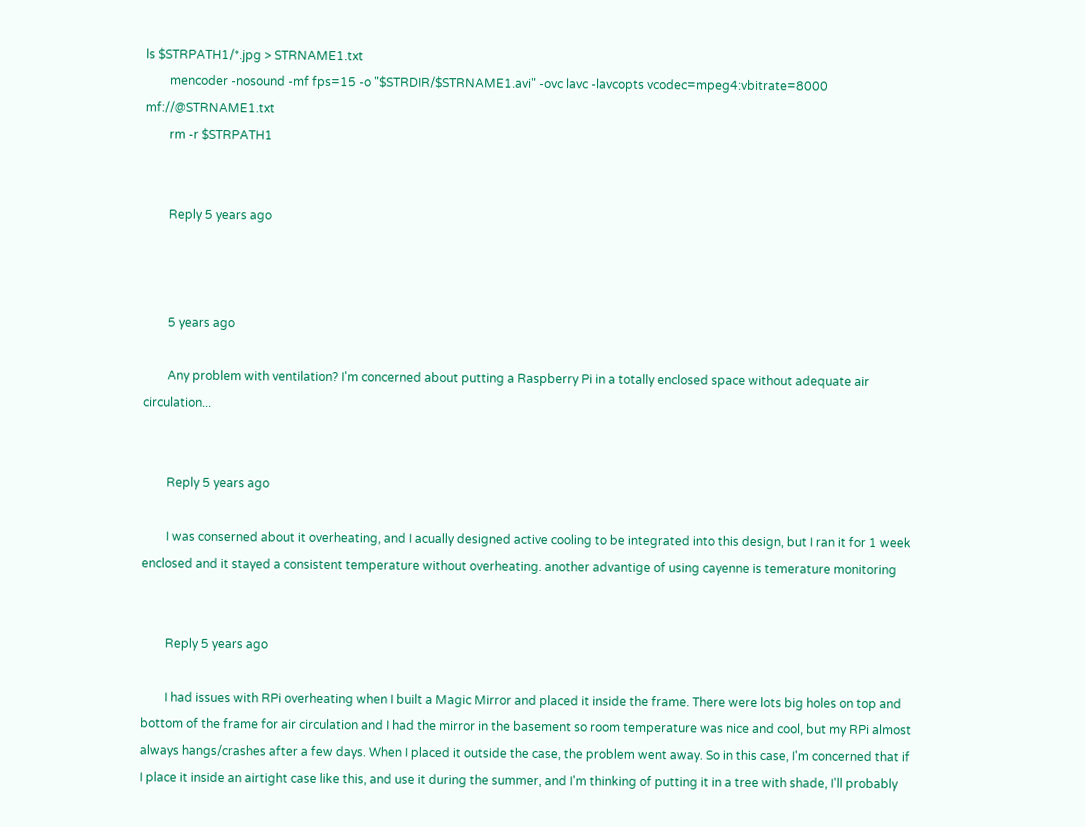ls $STRPATH1/*.jpg > STRNAME1.txt
        mencoder -nosound -mf fps=15 -o "$STRDIR/$STRNAME1.avi" -ovc lavc -lavcopts vcodec=mpeg4:vbitrate=8000 mf://@STRNAME1.txt
        rm -r $STRPATH1


        Reply 5 years ago



        5 years ago

        Any problem with ventilation? I'm concerned about putting a Raspberry Pi in a totally enclosed space without adequate air circulation...


        Reply 5 years ago

        I was conserned about it overheating, and I acually designed active cooling to be integrated into this design, but I ran it for 1 week enclosed and it stayed a consistent temperature without overheating. another advantige of using cayenne is temerature monitoring


        Reply 5 years ago

        I had issues with RPi overheating when I built a Magic Mirror and placed it inside the frame. There were lots big holes on top and bottom of the frame for air circulation and I had the mirror in the basement so room temperature was nice and cool, but my RPi almost always hangs/crashes after a few days. When I placed it outside the case, the problem went away. So in this case, I'm concerned that if I place it inside an airtight case like this, and use it during the summer, and I'm thinking of putting it in a tree with shade, I'll probably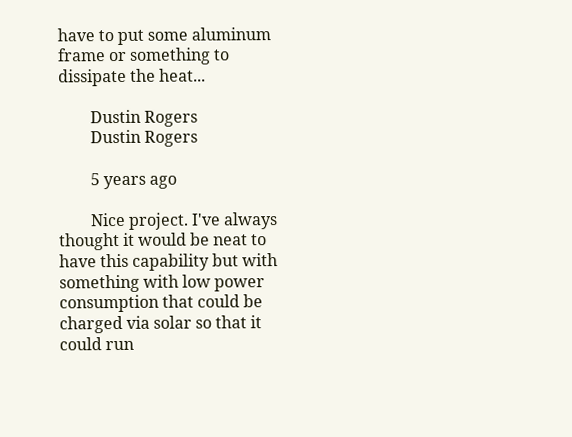have to put some aluminum frame or something to dissipate the heat...

        Dustin Rogers
        Dustin Rogers

        5 years ago

        Nice project. I've always thought it would be neat to have this capability but with something with low power consumption that could be charged via solar so that it could run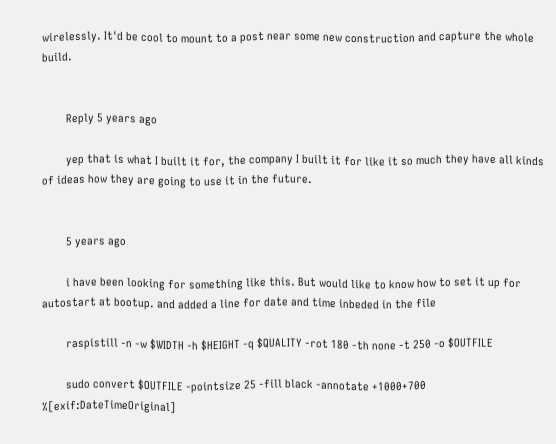wirelessly. It'd be cool to mount to a post near some new construction and capture the whole build.


        Reply 5 years ago

        yep that is what I built it for, the company I built it for like it so much they have all kinds of ideas how they are going to use it in the future.


        5 years ago

        i have been looking for something like this. But would like to know how to set it up for autostart at bootup. and added a line for date and time inbeded in the file

        raspistill -n -w $WIDTH -h $HEIGHT -q $QUALITY -rot 180 -th none -t 250 -o $OUTFILE

        sudo convert $OUTFILE -pointsize 25 -fill black -annotate +1000+700 %[exif:DateTimeOriginal]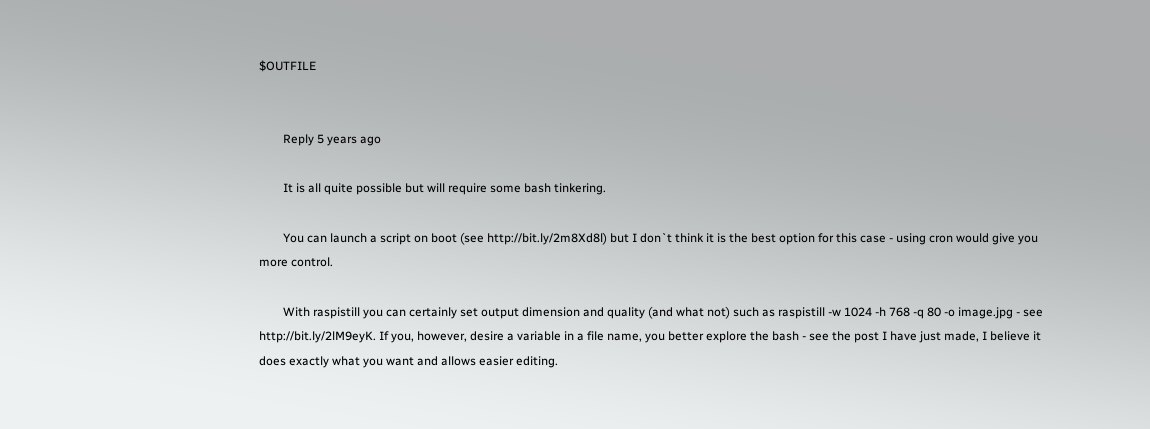$OUTFILE


        Reply 5 years ago

        It is all quite possible but will require some bash tinkering.

        You can launch a script on boot (see http://bit.ly/2m8Xd8l) but I don`t think it is the best option for this case - using cron would give you more control.

        With raspistill you can certainly set output dimension and quality (and what not) such as raspistill -w 1024 -h 768 -q 80 -o image.jpg - see http://bit.ly/2lM9eyK. If you, however, desire a variable in a file name, you better explore the bash - see the post I have just made, I believe it does exactly what you want and allows easier editing.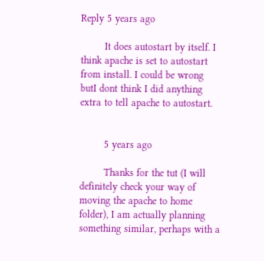Reply 5 years ago

        It does autostart by itself. I think apache is set to autostart from install. I could be wrong butI dont think I did anything extra to tell apache to autostart.


        5 years ago

        Thanks for the tut (I will definitely check your way of moving the apache to home folder), I am actually planning something similar, perhaps with a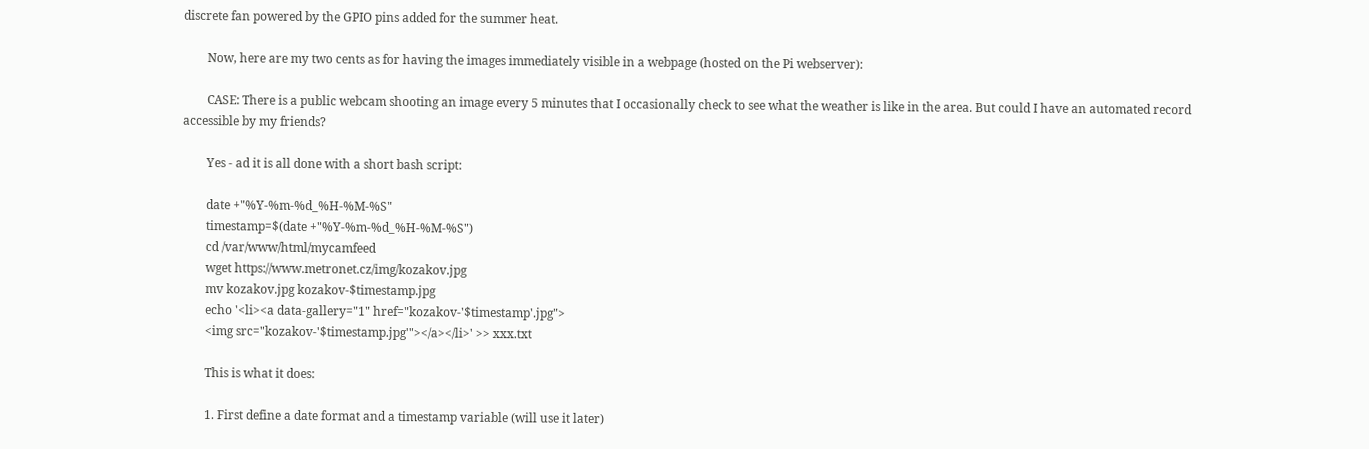discrete fan powered by the GPIO pins added for the summer heat.

        Now, here are my two cents as for having the images immediately visible in a webpage (hosted on the Pi webserver):

        CASE: There is a public webcam shooting an image every 5 minutes that I occasionally check to see what the weather is like in the area. But could I have an automated record accessible by my friends?

        Yes - ad it is all done with a short bash script:

        date +"%Y-%m-%d_%H-%M-%S"
        timestamp=$(date +"%Y-%m-%d_%H-%M-%S")
        cd /var/www/html/mycamfeed
        wget https://www.metronet.cz/img/kozakov.jpg
        mv kozakov.jpg kozakov-$timestamp.jpg
        echo '<li><a data-gallery="1" href="kozakov-'$timestamp'.jpg">
        <img src="kozakov-'$timestamp.jpg'"></a></li>' >> xxx.txt

        This is what it does:

        1. First define a date format and a timestamp variable (will use it later)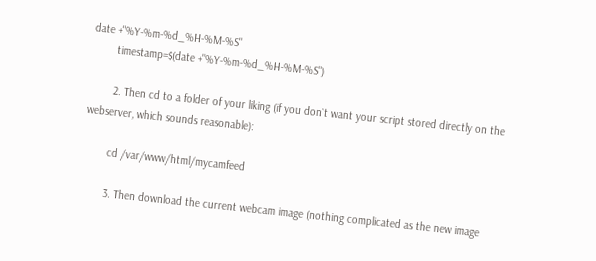date +"%Y-%m-%d_%H-%M-%S"
        timestamp=$(date +"%Y-%m-%d_%H-%M-%S")

        2. Then cd to a folder of your liking (if you don`t want your script stored directly on the webserver, which sounds reasonable):

        cd /var/www/html/mycamfeed

        3. Then download the current webcam image (nothing complicated as the new image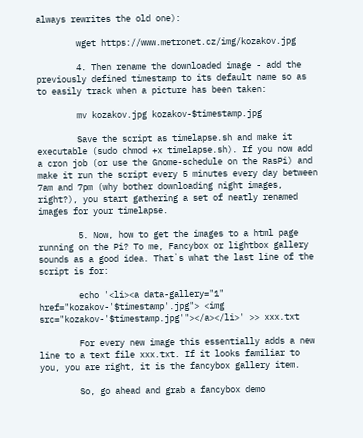always rewrites the old one):

        wget https://www.metronet.cz/img/kozakov.jpg

        4. Then rename the downloaded image - add the previously defined timestamp to its default name so as to easily track when a picture has been taken:

        mv kozakov.jpg kozakov-$timestamp.jpg

        Save the script as timelapse.sh and make it executable (sudo chmod +x timelapse.sh). If you now add a cron job (or use the Gnome-schedule on the RasPi) and make it run the script every 5 minutes every day between 7am and 7pm (why bother downloading night images, right?), you start gathering a set of neatly renamed images for your timelapse.

        5. Now, how to get the images to a html page running on the Pi? To me, Fancybox or lightbox gallery sounds as a good idea. That`s what the last line of the script is for:

        echo '<li><a data-gallery="1" href="kozakov-'$timestamp'.jpg"> <img src="kozakov-'$timestamp.jpg'"></a></li>' >> xxx.txt

        For every new image this essentially adds a new line to a text file xxx.txt. If it looks familiar to you, you are right, it is the fancybox gallery item.

        So, go ahead and grab a fancybox demo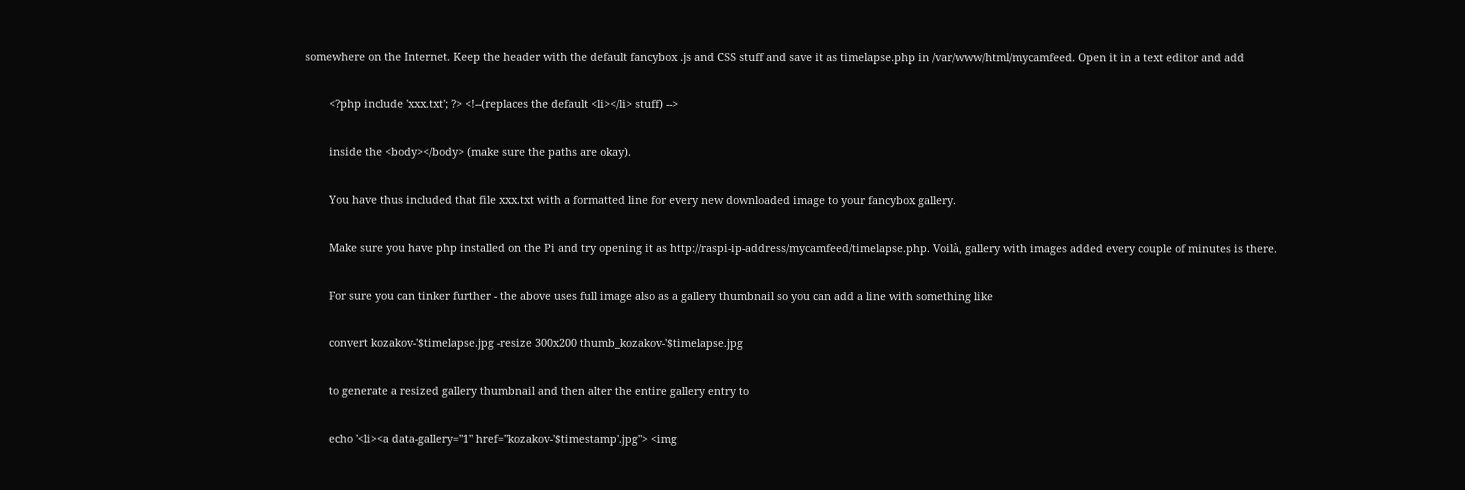somewhere on the Internet. Keep the header with the default fancybox .js and CSS stuff and save it as timelapse.php in /var/www/html/mycamfeed. Open it in a text editor and add

        <?php include 'xxx.txt'; ?> <!--(replaces the default <li></li> stuff) -->

        inside the <body></body> (make sure the paths are okay).

        You have thus included that file xxx.txt with a formatted line for every new downloaded image to your fancybox gallery.

        Make sure you have php installed on the Pi and try opening it as http://raspi-ip-address/mycamfeed/timelapse.php. Voilà, gallery with images added every couple of minutes is there.

        For sure you can tinker further - the above uses full image also as a gallery thumbnail so you can add a line with something like

        convert kozakov-'$timelapse.jpg -resize 300x200 thumb_kozakov-'$timelapse.jpg

        to generate a resized gallery thumbnail and then alter the entire gallery entry to

        echo '<li><a data-gallery="1" href="kozakov-'$timestamp'.jpg"> <img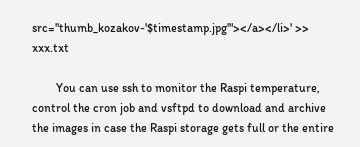src="thumb_kozakov-'$timestamp.jpg'"></a></li>' >> xxx.txt

        You can use ssh to monitor the Raspi temperature, control the cron job and vsftpd to download and archive the images in case the Raspi storage gets full or the entire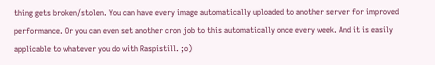thing gets broken/stolen. You can have every image automatically uploaded to another server for improved performance. Or you can even set another cron job to this automatically once every week. And it is easily applicable to whatever you do with Raspistill. ;o)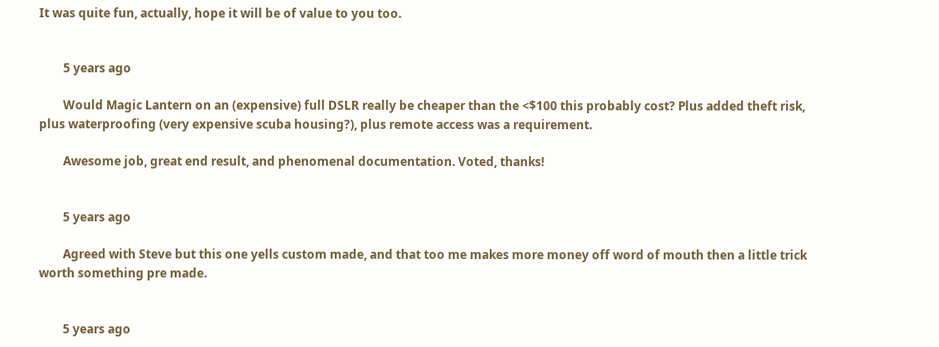It was quite fun, actually, hope it will be of value to you too.


        5 years ago

        Would Magic Lantern on an (expensive) full DSLR really be cheaper than the <$100 this probably cost? Plus added theft risk, plus waterproofing (very expensive scuba housing?), plus remote access was a requirement.

        Awesome job, great end result, and phenomenal documentation. Voted, thanks!


        5 years ago

        Agreed with Steve but this one yells custom made, and that too me makes more money off word of mouth then a little trick worth something pre made.


        5 years ago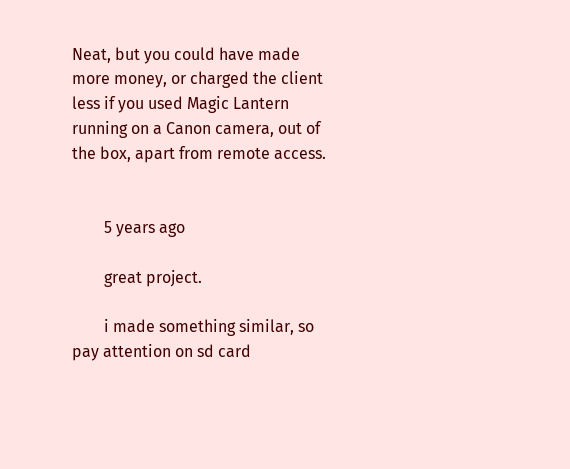Neat, but you could have made more money, or charged the client less if you used Magic Lantern running on a Canon camera, out of the box, apart from remote access.


        5 years ago

        great project.

        i made something similar, so pay attention on sd card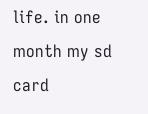life. in one month my sd card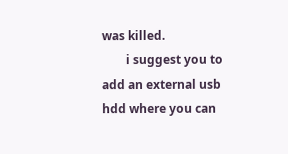was killed.
        i suggest you to add an external usb hdd where you can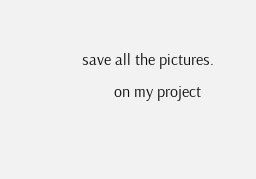save all the pictures.
        on my project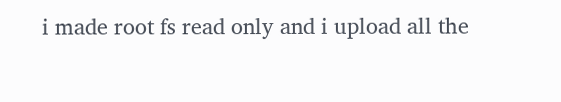i made root fs read only and i upload all the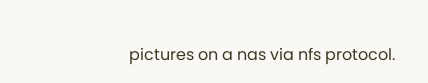pictures on a nas via nfs protocol.